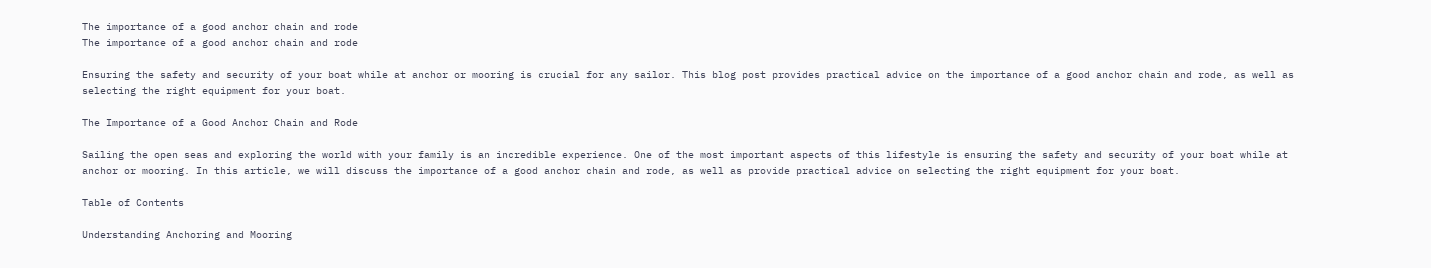The importance of a good anchor chain and rode
The importance of a good anchor chain and rode

Ensuring the safety and security of your boat while at anchor or mooring is crucial for any sailor. This blog post provides practical advice on the importance of a good anchor chain and rode, as well as selecting the right equipment for your boat.

The Importance of a Good Anchor Chain and Rode

Sailing the open seas and exploring the world with your family is an incredible experience. One of the most important aspects of this lifestyle is ensuring the safety and security of your boat while at anchor or mooring. In this article, we will discuss the importance of a good anchor chain and rode, as well as provide practical advice on selecting the right equipment for your boat.

Table of Contents

Understanding Anchoring and Mooring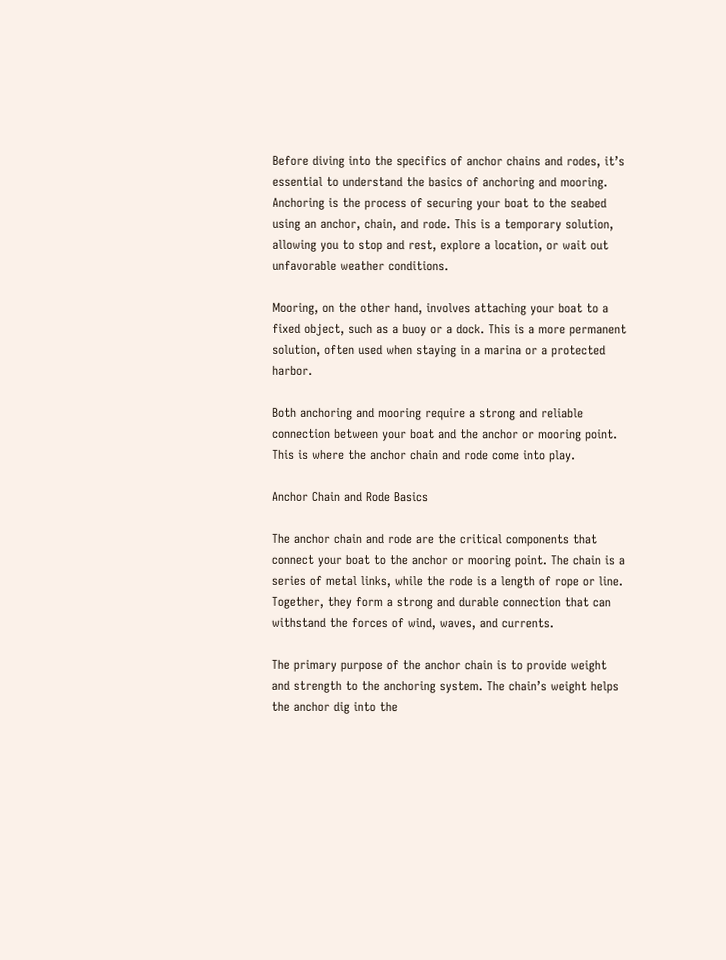Before diving into the specifics of anchor chains and rodes, it’s essential to understand the basics of anchoring and mooring. Anchoring is the process of securing your boat to the seabed using an anchor, chain, and rode. This is a temporary solution, allowing you to stop and rest, explore a location, or wait out unfavorable weather conditions.

Mooring, on the other hand, involves attaching your boat to a fixed object, such as a buoy or a dock. This is a more permanent solution, often used when staying in a marina or a protected harbor.

Both anchoring and mooring require a strong and reliable connection between your boat and the anchor or mooring point. This is where the anchor chain and rode come into play.

Anchor Chain and Rode Basics

The anchor chain and rode are the critical components that connect your boat to the anchor or mooring point. The chain is a series of metal links, while the rode is a length of rope or line. Together, they form a strong and durable connection that can withstand the forces of wind, waves, and currents.

The primary purpose of the anchor chain is to provide weight and strength to the anchoring system. The chain’s weight helps the anchor dig into the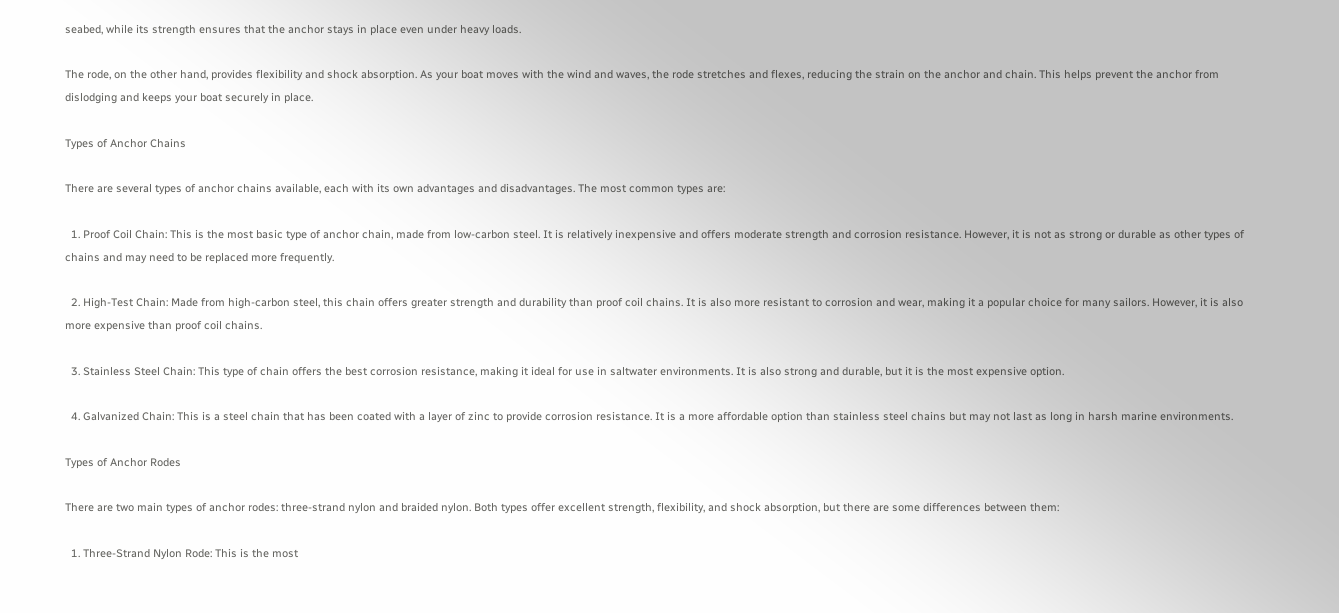seabed, while its strength ensures that the anchor stays in place even under heavy loads.

The rode, on the other hand, provides flexibility and shock absorption. As your boat moves with the wind and waves, the rode stretches and flexes, reducing the strain on the anchor and chain. This helps prevent the anchor from dislodging and keeps your boat securely in place.

Types of Anchor Chains

There are several types of anchor chains available, each with its own advantages and disadvantages. The most common types are:

  1. Proof Coil Chain: This is the most basic type of anchor chain, made from low-carbon steel. It is relatively inexpensive and offers moderate strength and corrosion resistance. However, it is not as strong or durable as other types of chains and may need to be replaced more frequently.

  2. High-Test Chain: Made from high-carbon steel, this chain offers greater strength and durability than proof coil chains. It is also more resistant to corrosion and wear, making it a popular choice for many sailors. However, it is also more expensive than proof coil chains.

  3. Stainless Steel Chain: This type of chain offers the best corrosion resistance, making it ideal for use in saltwater environments. It is also strong and durable, but it is the most expensive option.

  4. Galvanized Chain: This is a steel chain that has been coated with a layer of zinc to provide corrosion resistance. It is a more affordable option than stainless steel chains but may not last as long in harsh marine environments.

Types of Anchor Rodes

There are two main types of anchor rodes: three-strand nylon and braided nylon. Both types offer excellent strength, flexibility, and shock absorption, but there are some differences between them:

  1. Three-Strand Nylon Rode: This is the most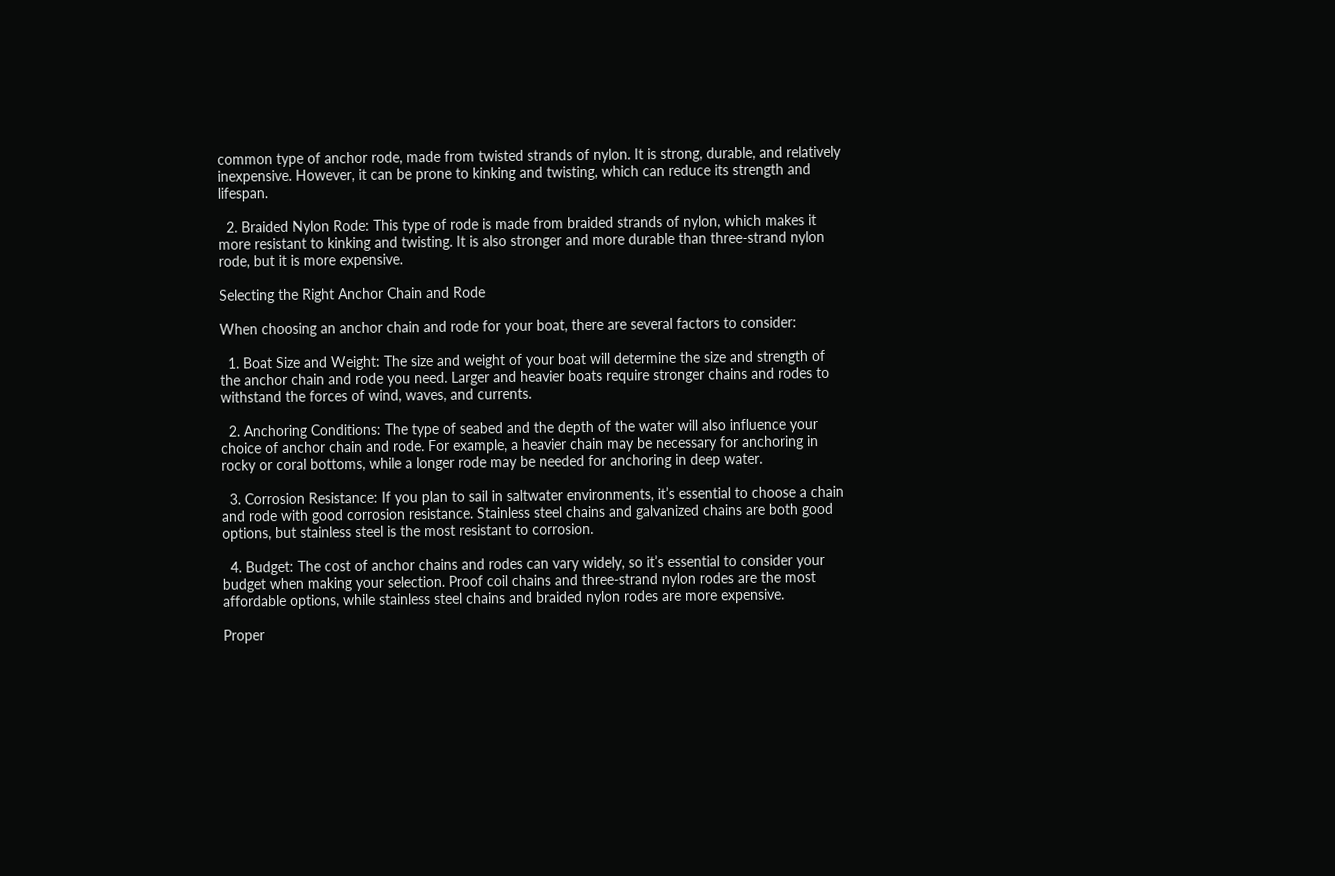common type of anchor rode, made from twisted strands of nylon. It is strong, durable, and relatively inexpensive. However, it can be prone to kinking and twisting, which can reduce its strength and lifespan.

  2. Braided Nylon Rode: This type of rode is made from braided strands of nylon, which makes it more resistant to kinking and twisting. It is also stronger and more durable than three-strand nylon rode, but it is more expensive.

Selecting the Right Anchor Chain and Rode

When choosing an anchor chain and rode for your boat, there are several factors to consider:

  1. Boat Size and Weight: The size and weight of your boat will determine the size and strength of the anchor chain and rode you need. Larger and heavier boats require stronger chains and rodes to withstand the forces of wind, waves, and currents.

  2. Anchoring Conditions: The type of seabed and the depth of the water will also influence your choice of anchor chain and rode. For example, a heavier chain may be necessary for anchoring in rocky or coral bottoms, while a longer rode may be needed for anchoring in deep water.

  3. Corrosion Resistance: If you plan to sail in saltwater environments, it’s essential to choose a chain and rode with good corrosion resistance. Stainless steel chains and galvanized chains are both good options, but stainless steel is the most resistant to corrosion.

  4. Budget: The cost of anchor chains and rodes can vary widely, so it’s essential to consider your budget when making your selection. Proof coil chains and three-strand nylon rodes are the most affordable options, while stainless steel chains and braided nylon rodes are more expensive.

Proper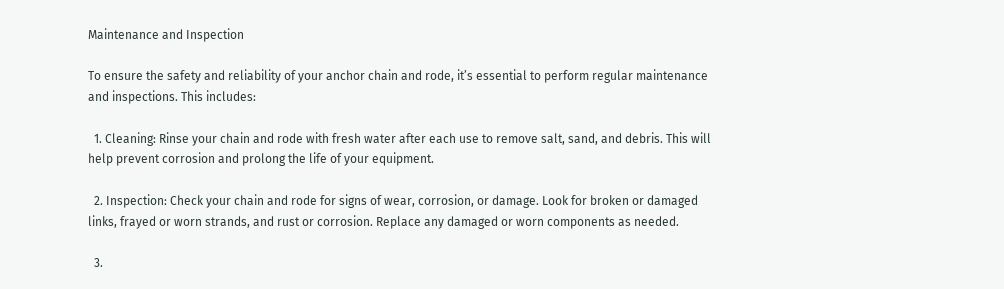Maintenance and Inspection

To ensure the safety and reliability of your anchor chain and rode, it’s essential to perform regular maintenance and inspections. This includes:

  1. Cleaning: Rinse your chain and rode with fresh water after each use to remove salt, sand, and debris. This will help prevent corrosion and prolong the life of your equipment.

  2. Inspection: Check your chain and rode for signs of wear, corrosion, or damage. Look for broken or damaged links, frayed or worn strands, and rust or corrosion. Replace any damaged or worn components as needed.

  3.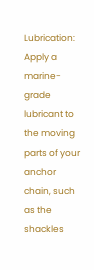Lubrication: Apply a marine-grade lubricant to the moving parts of your anchor chain, such as the shackles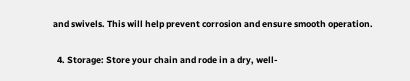and swivels. This will help prevent corrosion and ensure smooth operation.

  4. Storage: Store your chain and rode in a dry, well-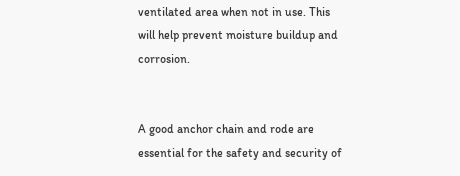ventilated area when not in use. This will help prevent moisture buildup and corrosion.


A good anchor chain and rode are essential for the safety and security of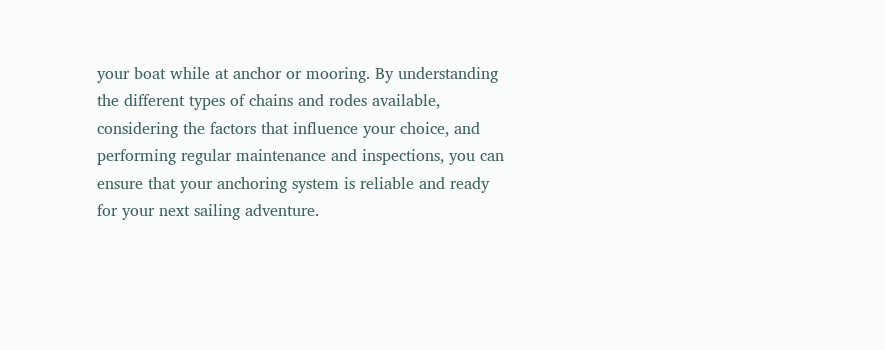your boat while at anchor or mooring. By understanding the different types of chains and rodes available, considering the factors that influence your choice, and performing regular maintenance and inspections, you can ensure that your anchoring system is reliable and ready for your next sailing adventure.